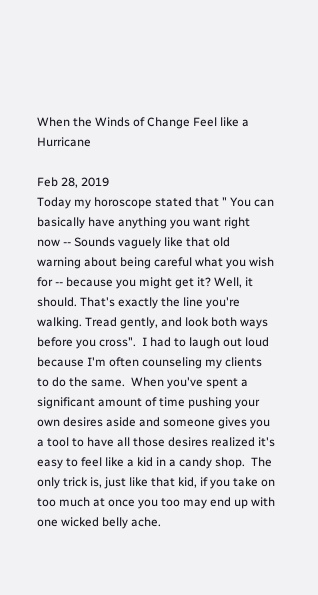When the Winds of Change Feel like a Hurricane

Feb 28, 2019
Today my horoscope stated that " You can basically have anything you want right now -- Sounds vaguely like that old warning about being careful what you wish for -- because you might get it? Well, it should. That's exactly the line you're walking. Tread gently, and look both ways before you cross".  I had to laugh out loud because I'm often counseling my clients to do the same.  When you've spent a significant amount of time pushing your own desires aside and someone gives you a tool to have all those desires realized it's easy to feel like a kid in a candy shop.  The only trick is, just like that kid, if you take on too much at once you too may end up with one wicked belly ache.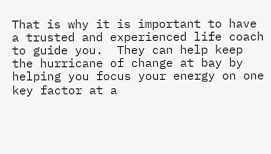That is why it is important to have a trusted and experienced life coach to guide you.  They can help keep the hurricane of change at bay by helping you focus your energy on one key factor at a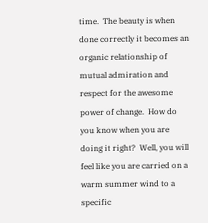time.  The beauty is when done correctly it becomes an organic relationship of mutual admiration and respect for the awesome power of change.  How do you know when you are doing it right?  Well, you will feel like you are carried on a warm summer wind to a specific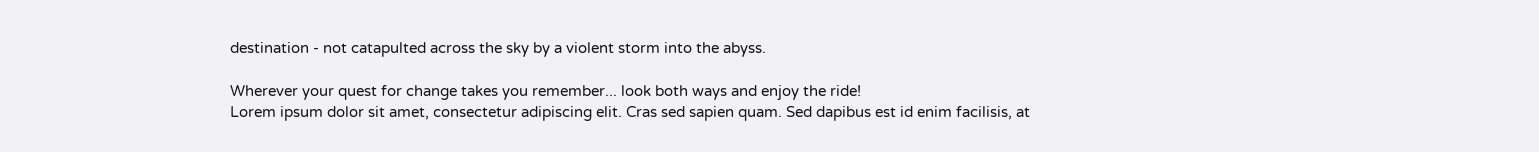destination - not catapulted across the sky by a violent storm into the abyss.

Wherever your quest for change takes you remember... look both ways and enjoy the ride!
Lorem ipsum dolor sit amet, consectetur adipiscing elit. Cras sed sapien quam. Sed dapibus est id enim facilisis, at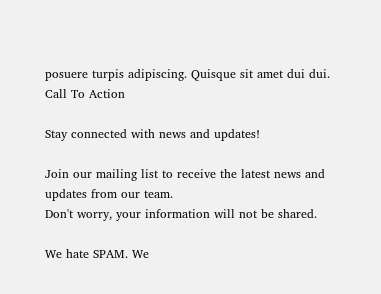posuere turpis adipiscing. Quisque sit amet dui dui.
Call To Action

Stay connected with news and updates!

Join our mailing list to receive the latest news and updates from our team.
Don't worry, your information will not be shared.

We hate SPAM. We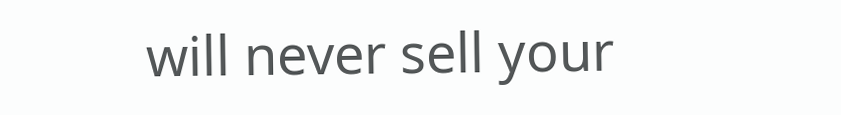will never sell your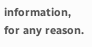information, for any reason.